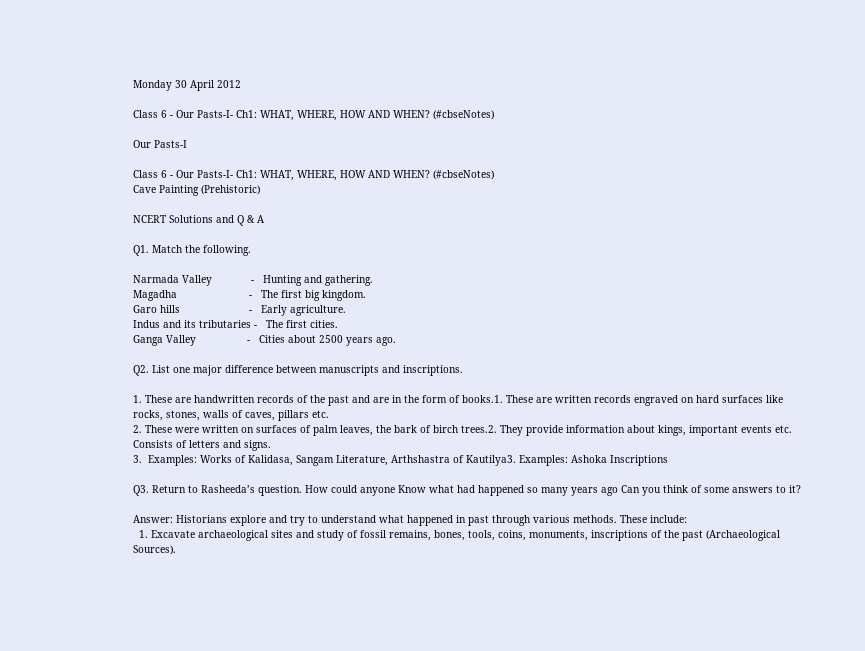Monday 30 April 2012

Class 6 - Our Pasts-I- Ch1: WHAT, WHERE, HOW AND WHEN? (#cbseNotes)

Our Pasts-I

Class 6 - Our Pasts-I- Ch1: WHAT, WHERE, HOW AND WHEN? (#cbseNotes)
Cave Painting (Prehistoric)

NCERT Solutions and Q & A

Q1. Match the following.

Narmada Valley             -   Hunting and gathering.
Magadha                        -   The first big kingdom.
Garo hills                       -   Early agriculture.
Indus and its tributaries -   The first cities.
Ganga Valley                 -   Cities about 2500 years ago.

Q2. List one major difference between manuscripts and inscriptions.

1. These are handwritten records of the past and are in the form of books.1. These are written records engraved on hard surfaces like rocks, stones, walls of caves, pillars etc.
2. These were written on surfaces of palm leaves, the bark of birch trees.2. They provide information about kings, important events etc. Consists of letters and signs.
3.  Examples: Works of Kalidasa, Sangam Literature, Arthshastra of Kautilya3. Examples: Ashoka Inscriptions

Q3. Return to Rasheeda’s question. How could anyone Know what had happened so many years ago Can you think of some answers to it?

Answer: Historians explore and try to understand what happened in past through various methods. These include:
  1. Excavate archaeological sites and study of fossil remains, bones, tools, coins, monuments, inscriptions of the past (Archaeological Sources).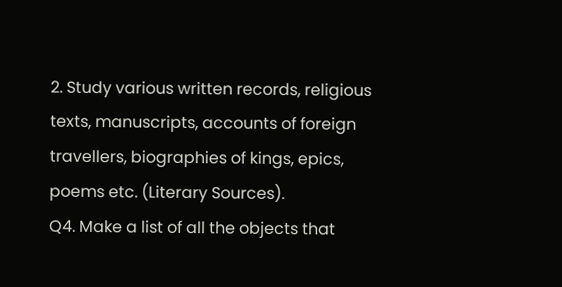2. Study various written records, religious texts, manuscripts, accounts of foreign travellers, biographies of kings, epics, poems etc. (Literary Sources).
Q4. Make a list of all the objects that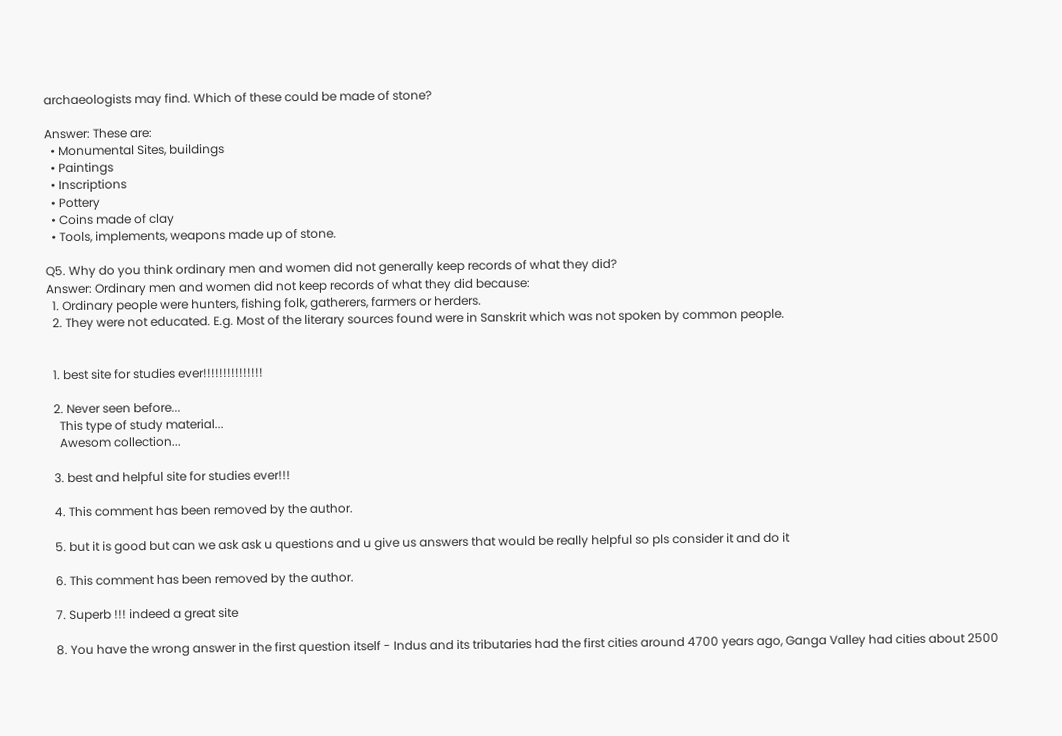archaeologists may find. Which of these could be made of stone?

Answer: These are:
  • Monumental Sites, buildings
  • Paintings
  • Inscriptions
  • Pottery
  • Coins made of clay
  • Tools, implements, weapons made up of stone.

Q5. Why do you think ordinary men and women did not generally keep records of what they did?
Answer: Ordinary men and women did not keep records of what they did because:
  1. Ordinary people were hunters, fishing folk, gatherers, farmers or herders.
  2. They were not educated. E.g. Most of the literary sources found were in Sanskrit which was not spoken by common people.


  1. best site for studies ever!!!!!!!!!!!!!!!

  2. Never seen before...
    This type of study material...
    Awesom collection...

  3. best and helpful site for studies ever!!!

  4. This comment has been removed by the author.

  5. but it is good but can we ask ask u questions and u give us answers that would be really helpful so pls consider it and do it

  6. This comment has been removed by the author.

  7. Superb !!! indeed a great site

  8. You have the wrong answer in the first question itself - Indus and its tributaries had the first cities around 4700 years ago, Ganga Valley had cities about 2500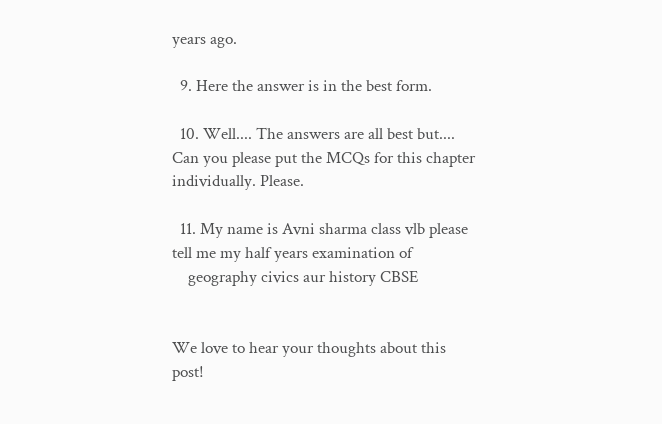years ago.

  9. Here the answer is in the best form.

  10. Well.... The answers are all best but.... Can you please put the MCQs for this chapter individually. Please.

  11. My name is Avni sharma class vlb please tell me my half years examination of
    geography civics aur history CBSE


We love to hear your thoughts about this post!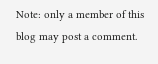Note: only a member of this blog may post a comment.